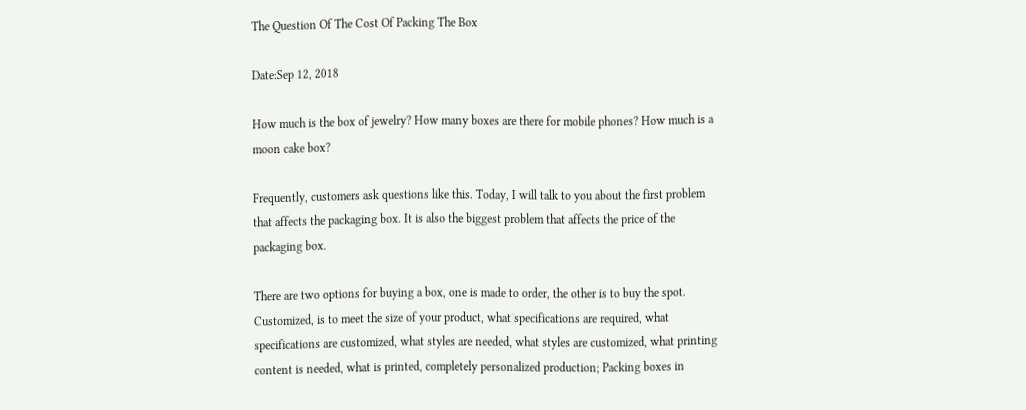The Question Of The Cost Of Packing The Box

Date:Sep 12, 2018

How much is the box of jewelry? How many boxes are there for mobile phones? How much is a moon cake box?

Frequently, customers ask questions like this. Today, I will talk to you about the first problem that affects the packaging box. It is also the biggest problem that affects the price of the packaging box.

There are two options for buying a box, one is made to order, the other is to buy the spot. Customized, is to meet the size of your product, what specifications are required, what specifications are customized, what styles are needed, what styles are customized, what printing content is needed, what is printed, completely personalized production; Packing boxes in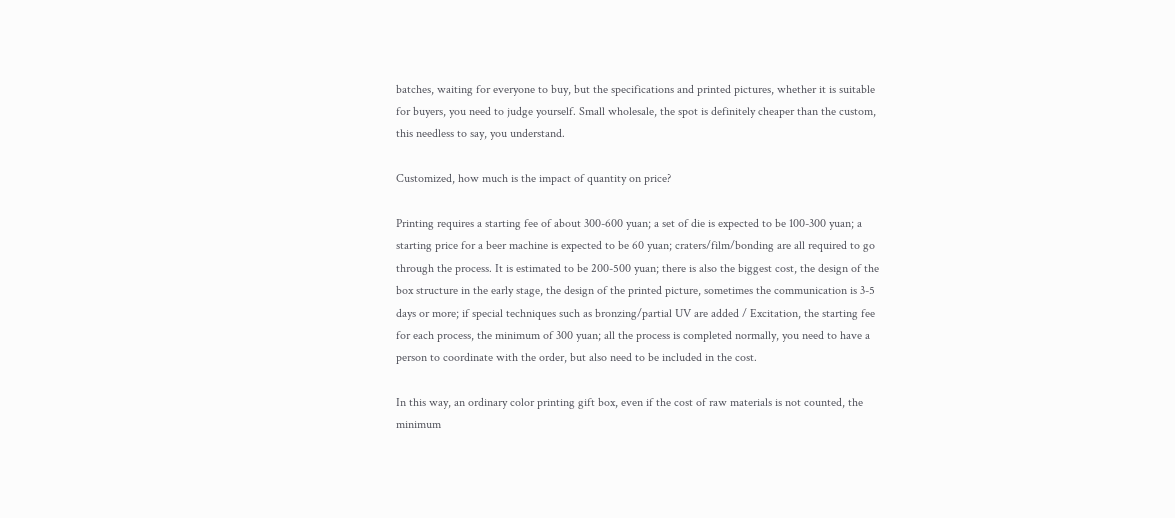batches, waiting for everyone to buy, but the specifications and printed pictures, whether it is suitable for buyers, you need to judge yourself. Small wholesale, the spot is definitely cheaper than the custom, this needless to say, you understand.

Customized, how much is the impact of quantity on price?

Printing requires a starting fee of about 300-600 yuan; a set of die is expected to be 100-300 yuan; a starting price for a beer machine is expected to be 60 yuan; craters/film/bonding are all required to go through the process. It is estimated to be 200-500 yuan; there is also the biggest cost, the design of the box structure in the early stage, the design of the printed picture, sometimes the communication is 3-5 days or more; if special techniques such as bronzing/partial UV are added / Excitation, the starting fee for each process, the minimum of 300 yuan; all the process is completed normally, you need to have a person to coordinate with the order, but also need to be included in the cost.

In this way, an ordinary color printing gift box, even if the cost of raw materials is not counted, the minimum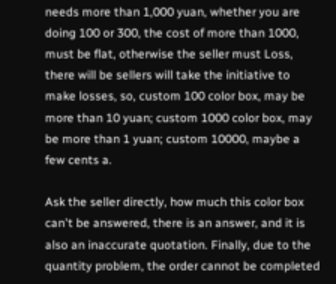needs more than 1,000 yuan, whether you are doing 100 or 300, the cost of more than 1000, must be flat, otherwise the seller must Loss, there will be sellers will take the initiative to make losses, so, custom 100 color box, may be more than 10 yuan; custom 1000 color box, may be more than 1 yuan; custom 10000, maybe a few cents a.

Ask the seller directly, how much this color box can't be answered, there is an answer, and it is also an inaccurate quotation. Finally, due to the quantity problem, the order cannot be completed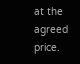at the agreed price.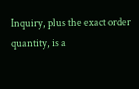Inquiry, plus the exact order quantity, is a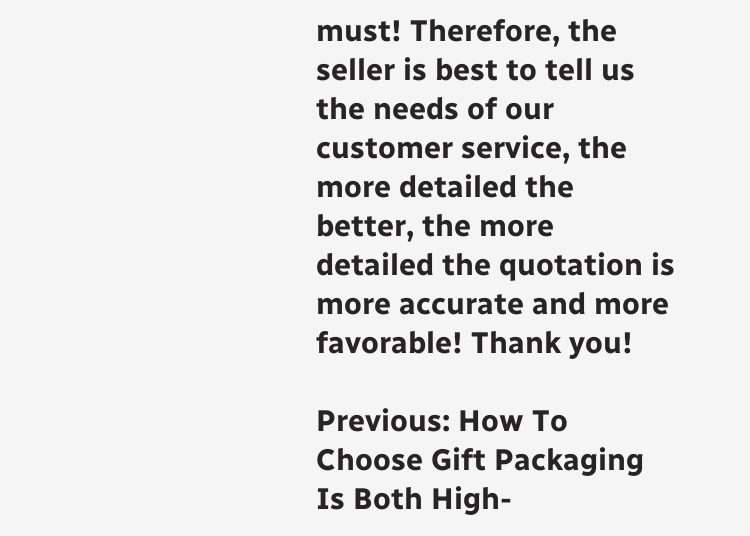must! Therefore, the seller is best to tell us the needs of our customer service, the more detailed the better, the more detailed the quotation is more accurate and more favorable! Thank you!

Previous: How To Choose Gift Packaging Is Both High-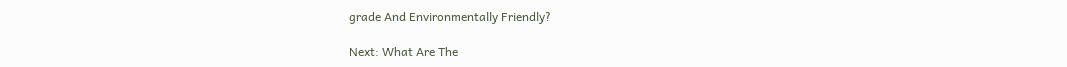grade And Environmentally Friendly?

Next: What Are The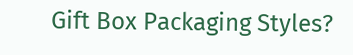Gift Box Packaging Styles?